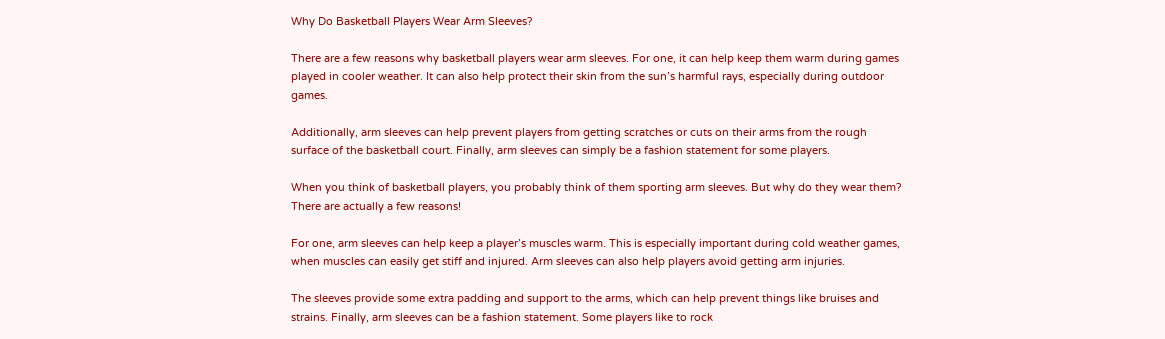Why Do Basketball Players Wear Arm Sleeves?

There are a few reasons why basketball players wear arm sleeves. For one, it can help keep them warm during games played in cooler weather. It can also help protect their skin from the sun’s harmful rays, especially during outdoor games.

Additionally, arm sleeves can help prevent players from getting scratches or cuts on their arms from the rough surface of the basketball court. Finally, arm sleeves can simply be a fashion statement for some players.

When you think of basketball players, you probably think of them sporting arm sleeves. But why do they wear them? There are actually a few reasons!

For one, arm sleeves can help keep a player’s muscles warm. This is especially important during cold weather games, when muscles can easily get stiff and injured. Arm sleeves can also help players avoid getting arm injuries.

The sleeves provide some extra padding and support to the arms, which can help prevent things like bruises and strains. Finally, arm sleeves can be a fashion statement. Some players like to rock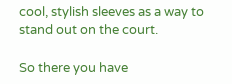cool, stylish sleeves as a way to stand out on the court.

So there you have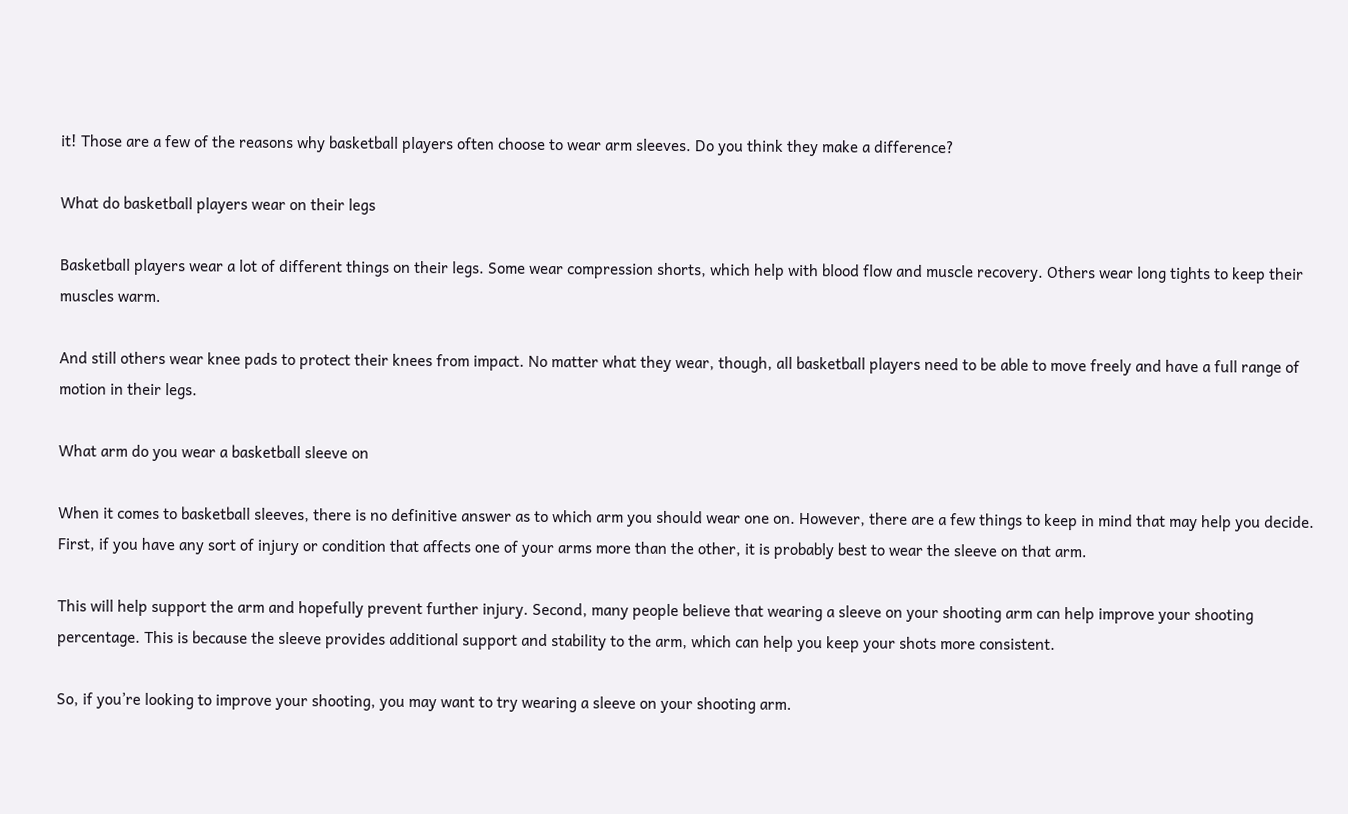it! Those are a few of the reasons why basketball players often choose to wear arm sleeves. Do you think they make a difference?

What do basketball players wear on their legs

Basketball players wear a lot of different things on their legs. Some wear compression shorts, which help with blood flow and muscle recovery. Others wear long tights to keep their muscles warm.

And still others wear knee pads to protect their knees from impact. No matter what they wear, though, all basketball players need to be able to move freely and have a full range of motion in their legs.

What arm do you wear a basketball sleeve on

When it comes to basketball sleeves, there is no definitive answer as to which arm you should wear one on. However, there are a few things to keep in mind that may help you decide. First, if you have any sort of injury or condition that affects one of your arms more than the other, it is probably best to wear the sleeve on that arm.

This will help support the arm and hopefully prevent further injury. Second, many people believe that wearing a sleeve on your shooting arm can help improve your shooting percentage. This is because the sleeve provides additional support and stability to the arm, which can help you keep your shots more consistent.

So, if you’re looking to improve your shooting, you may want to try wearing a sleeve on your shooting arm.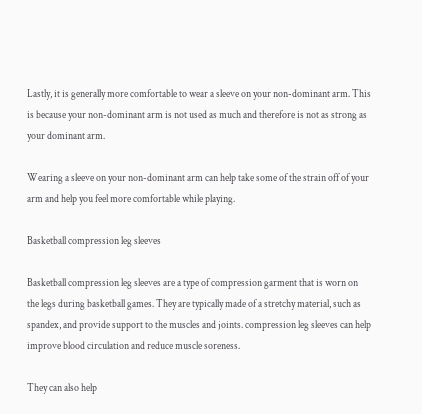Lastly, it is generally more comfortable to wear a sleeve on your non-dominant arm. This is because your non-dominant arm is not used as much and therefore is not as strong as your dominant arm.

Wearing a sleeve on your non-dominant arm can help take some of the strain off of your arm and help you feel more comfortable while playing.

Basketball compression leg sleeves

Basketball compression leg sleeves are a type of compression garment that is worn on the legs during basketball games. They are typically made of a stretchy material, such as spandex, and provide support to the muscles and joints. compression leg sleeves can help improve blood circulation and reduce muscle soreness.

They can also help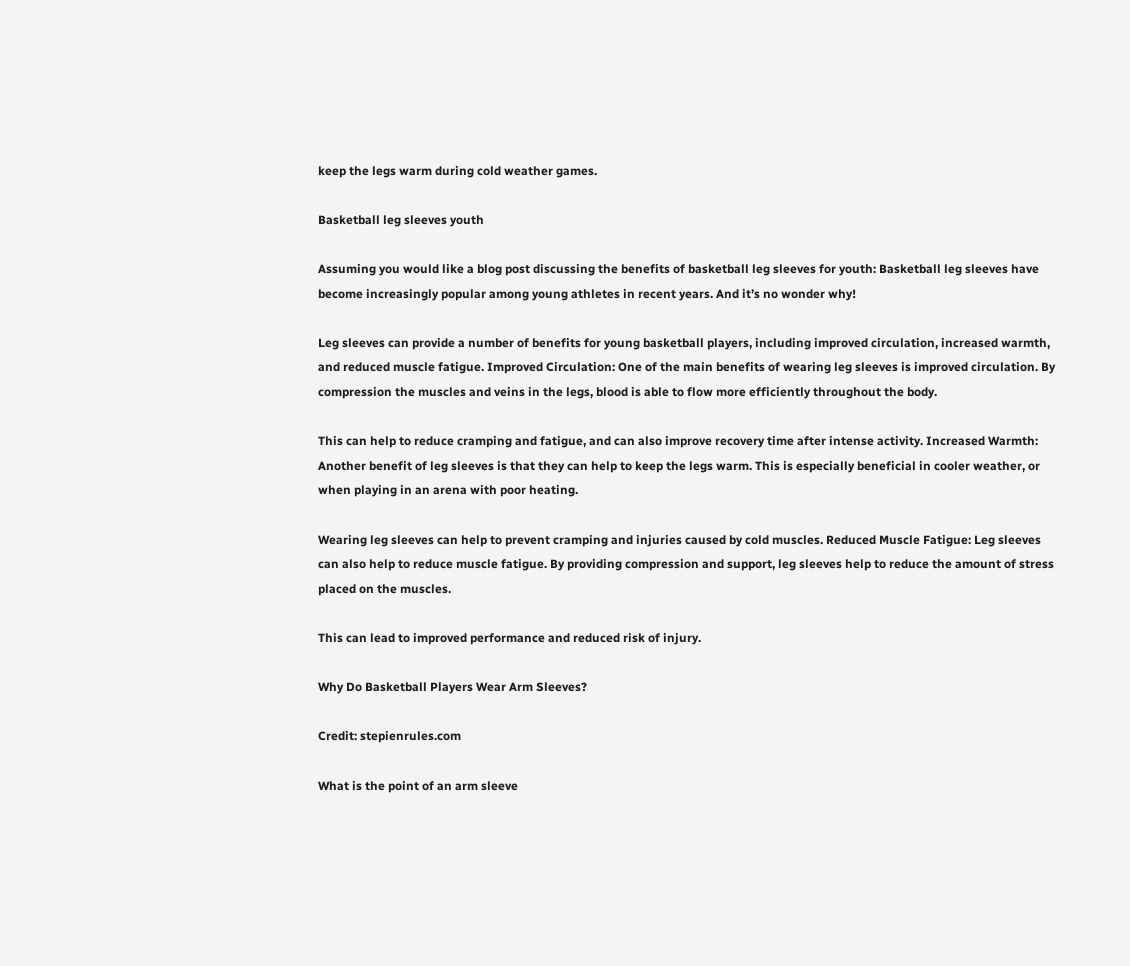keep the legs warm during cold weather games.

Basketball leg sleeves youth

Assuming you would like a blog post discussing the benefits of basketball leg sleeves for youth: Basketball leg sleeves have become increasingly popular among young athletes in recent years. And it’s no wonder why!

Leg sleeves can provide a number of benefits for young basketball players, including improved circulation, increased warmth, and reduced muscle fatigue. Improved Circulation: One of the main benefits of wearing leg sleeves is improved circulation. By compression the muscles and veins in the legs, blood is able to flow more efficiently throughout the body.

This can help to reduce cramping and fatigue, and can also improve recovery time after intense activity. Increased Warmth: Another benefit of leg sleeves is that they can help to keep the legs warm. This is especially beneficial in cooler weather, or when playing in an arena with poor heating.

Wearing leg sleeves can help to prevent cramping and injuries caused by cold muscles. Reduced Muscle Fatigue: Leg sleeves can also help to reduce muscle fatigue. By providing compression and support, leg sleeves help to reduce the amount of stress placed on the muscles.

This can lead to improved performance and reduced risk of injury.

Why Do Basketball Players Wear Arm Sleeves?

Credit: stepienrules.com

What is the point of an arm sleeve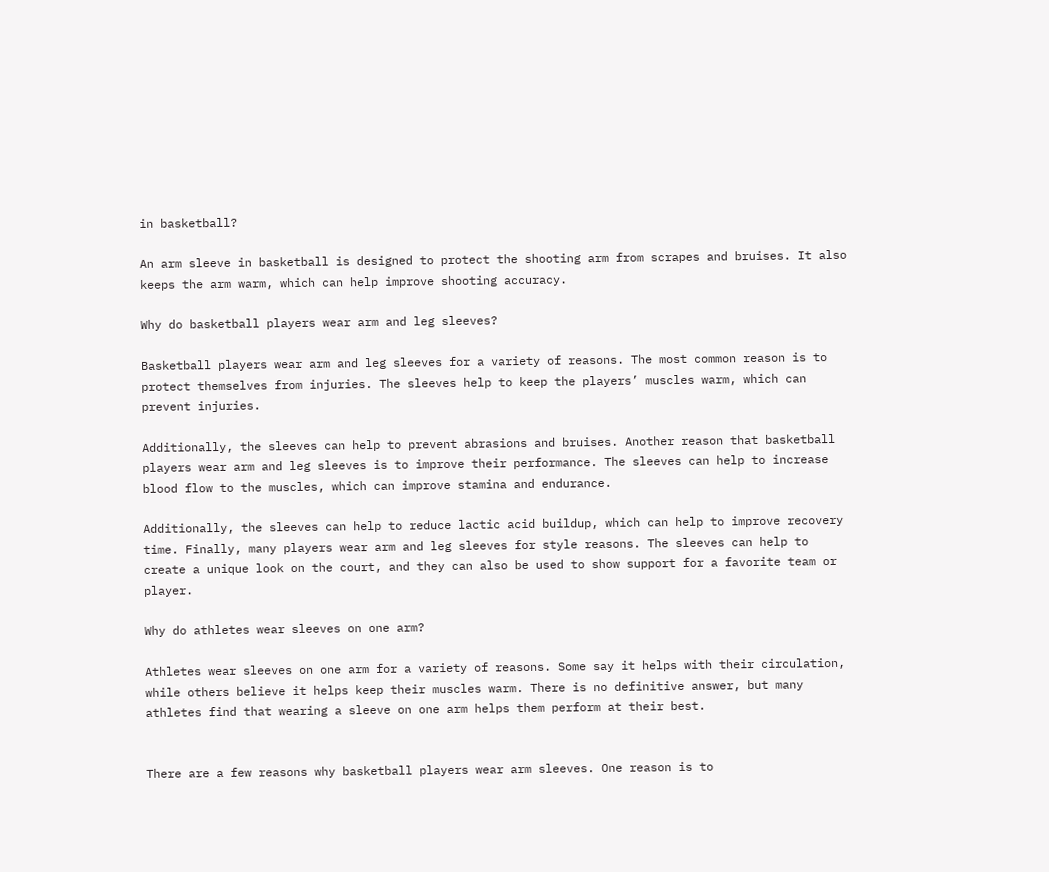in basketball?

An arm sleeve in basketball is designed to protect the shooting arm from scrapes and bruises. It also keeps the arm warm, which can help improve shooting accuracy.

Why do basketball players wear arm and leg sleeves?

Basketball players wear arm and leg sleeves for a variety of reasons. The most common reason is to protect themselves from injuries. The sleeves help to keep the players’ muscles warm, which can prevent injuries.

Additionally, the sleeves can help to prevent abrasions and bruises. Another reason that basketball players wear arm and leg sleeves is to improve their performance. The sleeves can help to increase blood flow to the muscles, which can improve stamina and endurance.

Additionally, the sleeves can help to reduce lactic acid buildup, which can help to improve recovery time. Finally, many players wear arm and leg sleeves for style reasons. The sleeves can help to create a unique look on the court, and they can also be used to show support for a favorite team or player.

Why do athletes wear sleeves on one arm?

Athletes wear sleeves on one arm for a variety of reasons. Some say it helps with their circulation, while others believe it helps keep their muscles warm. There is no definitive answer, but many athletes find that wearing a sleeve on one arm helps them perform at their best.


There are a few reasons why basketball players wear arm sleeves. One reason is to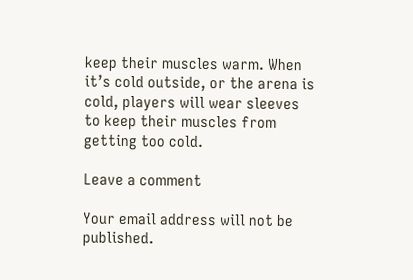keep their muscles warm. When it’s cold outside, or the arena is cold, players will wear sleeves to keep their muscles from getting too cold.

Leave a comment

Your email address will not be published.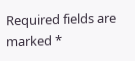Required fields are marked *